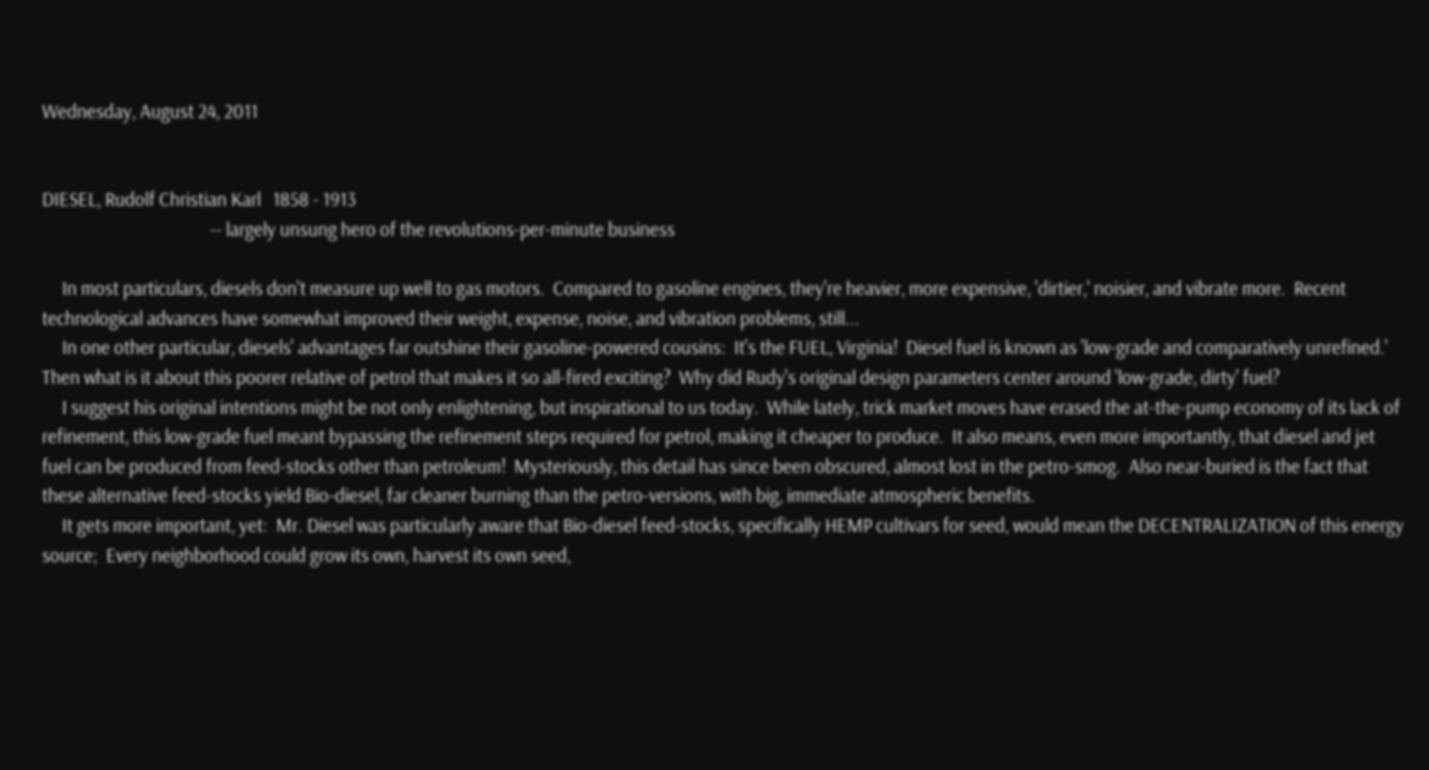Wednesday, August 24, 2011


DIESEL, Rudolf Christian Karl   1858 - 1913
                                          -- largely unsung hero of the revolutions-per-minute business

     In most particulars, diesels don't measure up well to gas motors.  Compared to gasoline engines, they're heavier, more expensive, 'dirtier,' noisier, and vibrate more.  Recent technological advances have somewhat improved their weight, expense, noise, and vibration problems, still...
     In one other particular, diesels' advantages far outshine their gasoline-powered cousins:  It's the FUEL, Virginia!  Diesel fuel is known as 'low-grade and comparatively unrefined.'  Then what is it about this poorer relative of petrol that makes it so all-fired exciting?  Why did Rudy's original design parameters center around 'low-grade, dirty' fuel?
     I suggest his original intentions might be not only enlightening, but inspirational to us today.  While lately, trick market moves have erased the at-the-pump economy of its lack of refinement, this low-grade fuel meant bypassing the refinement steps required for petrol, making it cheaper to produce.  It also means, even more importantly, that diesel and jet fuel can be produced from feed-stocks other than petroleum!  Mysteriously, this detail has since been obscured, almost lost in the petro-smog.  Also near-buried is the fact that these alternative feed-stocks yield Bio-diesel, far cleaner burning than the petro-versions, with big, immediate atmospheric benefits.
     It gets more important, yet:  Mr. Diesel was particularly aware that Bio-diesel feed-stocks, specifically HEMP cultivars for seed, would mean the DECENTRALIZATION of this energy source;  Every neighborhood could grow its own, harvest its own seed,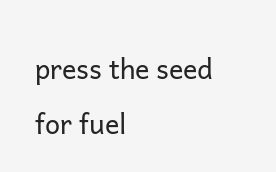press the seed for fuel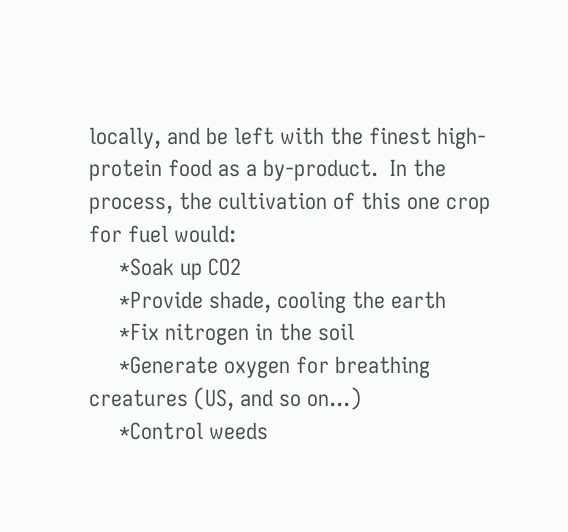locally, and be left with the finest high-protein food as a by-product.  In the process, the cultivation of this one crop for fuel would:
     *Soak up CO2
     *Provide shade, cooling the earth
     *Fix nitrogen in the soil
     *Generate oxygen for breathing creatures (US, and so on...)
     *Control weeds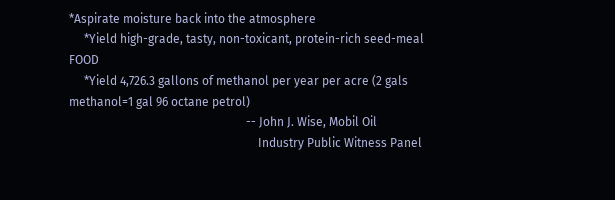*Aspirate moisture back into the atmosphere
     *Yield high-grade, tasty, non-toxicant, protein-rich seed-meal FOOD
     *Yield 4,726.3 gallons of methanol per year per acre (2 gals methanol=1 gal 96 octane petrol)
                                                           -- John J. Wise, Mobil Oil
                                                               Industry Public Witness Panel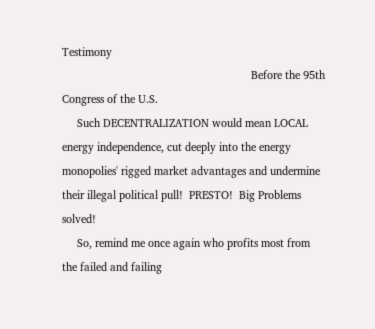Testimony
                                                               Before the 95th Congress of the U.S.
     Such DECENTRALIZATION would mean LOCAL energy independence, cut deeply into the energy monopolies' rigged market advantages and undermine their illegal political pull!  PRESTO!  Big Problems solved!
     So, remind me once again who profits most from the failed and failing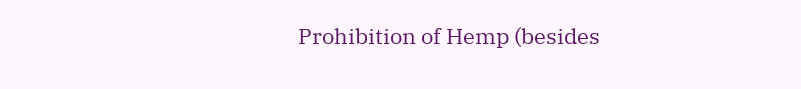Prohibition of Hemp (besides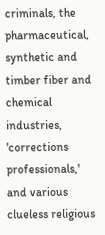criminals, the pharmaceutical, synthetic and timber fiber and chemical industries, 'corrections professionals,' and various clueless religious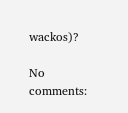wackos)?

No comments: